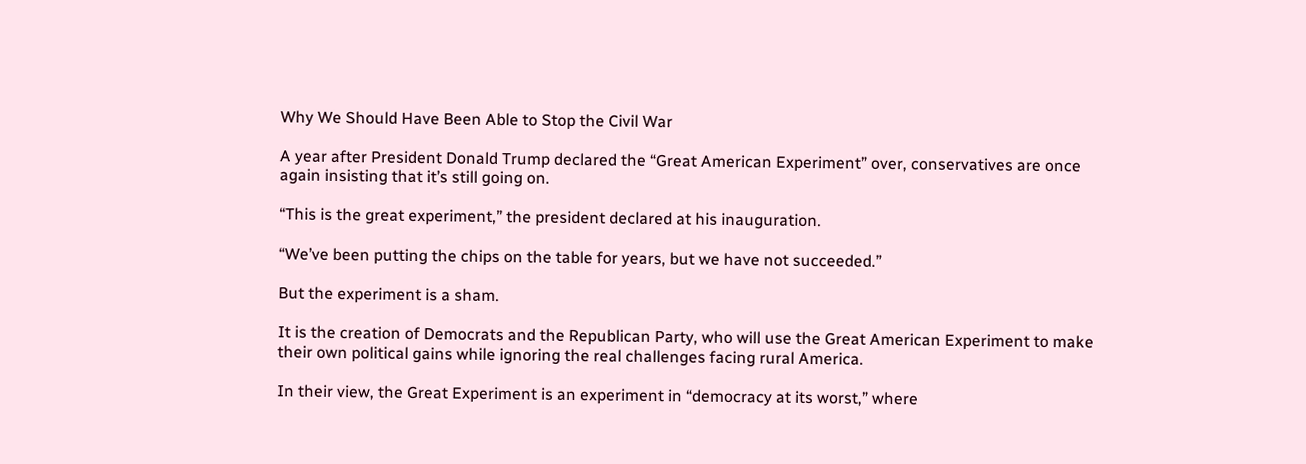Why We Should Have Been Able to Stop the Civil War

A year after President Donald Trump declared the “Great American Experiment” over, conservatives are once again insisting that it’s still going on.

“This is the great experiment,” the president declared at his inauguration.

“We’ve been putting the chips on the table for years, but we have not succeeded.”

But the experiment is a sham.

It is the creation of Democrats and the Republican Party, who will use the Great American Experiment to make their own political gains while ignoring the real challenges facing rural America.

In their view, the Great Experiment is an experiment in “democracy at its worst,” where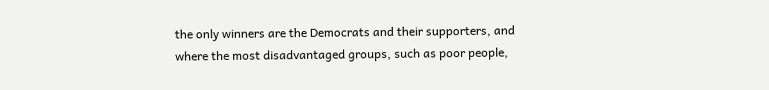the only winners are the Democrats and their supporters, and where the most disadvantaged groups, such as poor people,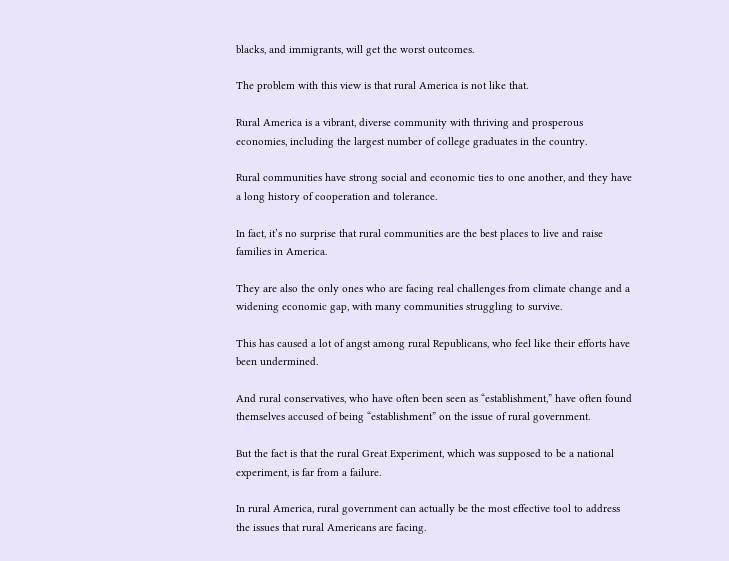blacks, and immigrants, will get the worst outcomes.

The problem with this view is that rural America is not like that.

Rural America is a vibrant, diverse community with thriving and prosperous economies, including the largest number of college graduates in the country.

Rural communities have strong social and economic ties to one another, and they have a long history of cooperation and tolerance.

In fact, it’s no surprise that rural communities are the best places to live and raise families in America.

They are also the only ones who are facing real challenges from climate change and a widening economic gap, with many communities struggling to survive.

This has caused a lot of angst among rural Republicans, who feel like their efforts have been undermined.

And rural conservatives, who have often been seen as “establishment,” have often found themselves accused of being “establishment” on the issue of rural government.

But the fact is that the rural Great Experiment, which was supposed to be a national experiment, is far from a failure.

In rural America, rural government can actually be the most effective tool to address the issues that rural Americans are facing.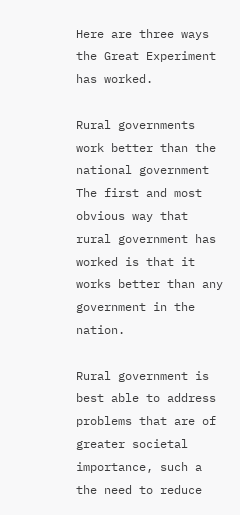Here are three ways the Great Experiment has worked.

Rural governments work better than the national government The first and most obvious way that rural government has worked is that it works better than any government in the nation.

Rural government is best able to address problems that are of greater societal importance, such a the need to reduce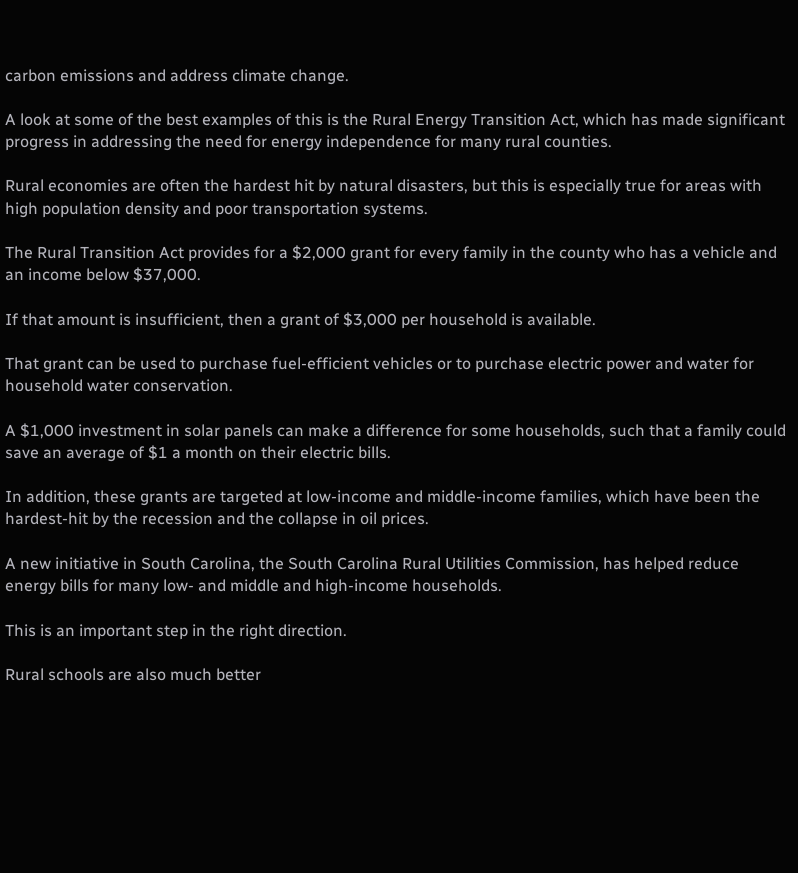carbon emissions and address climate change.

A look at some of the best examples of this is the Rural Energy Transition Act, which has made significant progress in addressing the need for energy independence for many rural counties.

Rural economies are often the hardest hit by natural disasters, but this is especially true for areas with high population density and poor transportation systems.

The Rural Transition Act provides for a $2,000 grant for every family in the county who has a vehicle and an income below $37,000.

If that amount is insufficient, then a grant of $3,000 per household is available.

That grant can be used to purchase fuel-efficient vehicles or to purchase electric power and water for household water conservation.

A $1,000 investment in solar panels can make a difference for some households, such that a family could save an average of $1 a month on their electric bills.

In addition, these grants are targeted at low-income and middle-income families, which have been the hardest-hit by the recession and the collapse in oil prices.

A new initiative in South Carolina, the South Carolina Rural Utilities Commission, has helped reduce energy bills for many low- and middle and high-income households.

This is an important step in the right direction.

Rural schools are also much better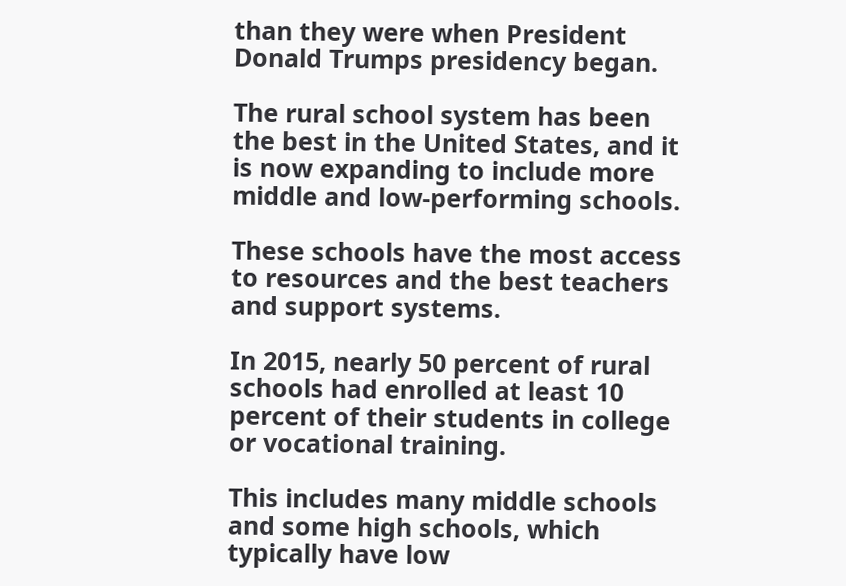than they were when President Donald Trumps presidency began.

The rural school system has been the best in the United States, and it is now expanding to include more middle and low-performing schools.

These schools have the most access to resources and the best teachers and support systems.

In 2015, nearly 50 percent of rural schools had enrolled at least 10 percent of their students in college or vocational training.

This includes many middle schools and some high schools, which typically have low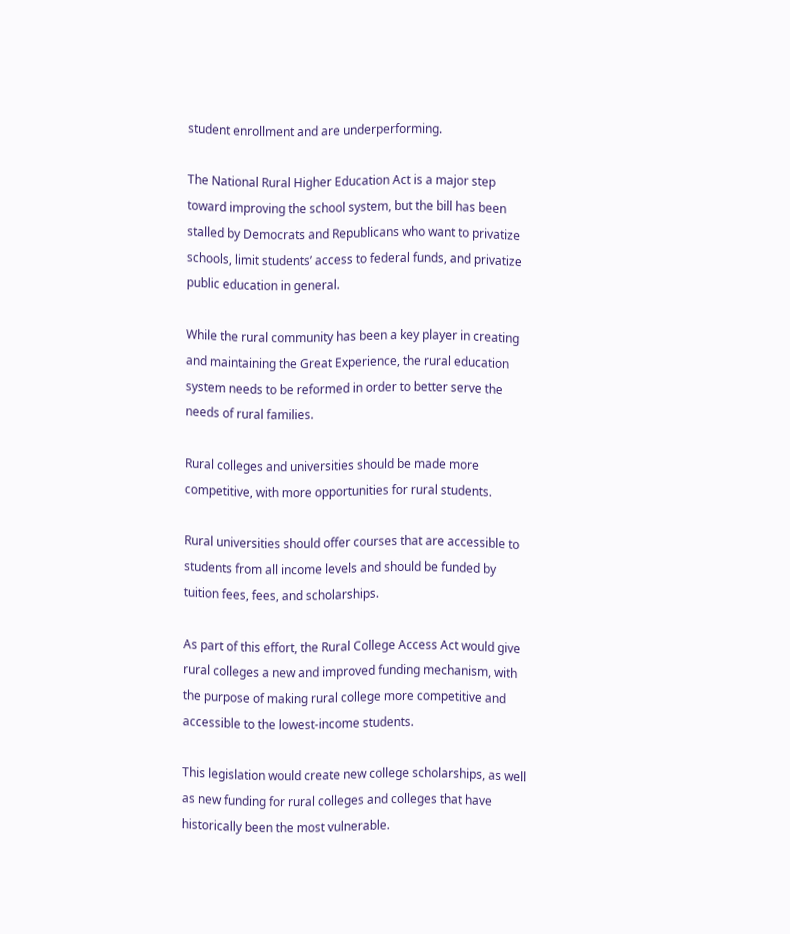student enrollment and are underperforming.

The National Rural Higher Education Act is a major step toward improving the school system, but the bill has been stalled by Democrats and Republicans who want to privatize schools, limit students’ access to federal funds, and privatize public education in general.

While the rural community has been a key player in creating and maintaining the Great Experience, the rural education system needs to be reformed in order to better serve the needs of rural families.

Rural colleges and universities should be made more competitive, with more opportunities for rural students.

Rural universities should offer courses that are accessible to students from all income levels and should be funded by tuition fees, fees, and scholarships.

As part of this effort, the Rural College Access Act would give rural colleges a new and improved funding mechanism, with the purpose of making rural college more competitive and accessible to the lowest-income students.

This legislation would create new college scholarships, as well as new funding for rural colleges and colleges that have historically been the most vulnerable.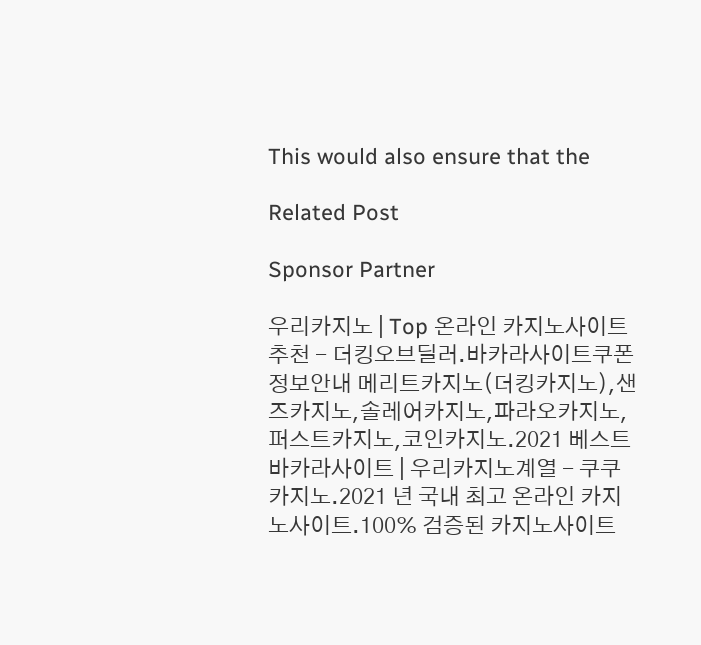This would also ensure that the

Related Post

Sponsor Partner

우리카지노 | Top 온라인 카지노사이트 추천 - 더킹오브딜러.바카라사이트쿠폰 정보안내 메리트카지노(더킹카지노),샌즈카지노,솔레어카지노,파라오카지노,퍼스트카지노,코인카지노.2021 베스트 바카라사이트 | 우리카지노계열 - 쿠쿠카지노.2021 년 국내 최고 온라인 카지노사이트.100% 검증된 카지노사이트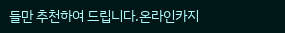들만 추천하여 드립니다.온라인카지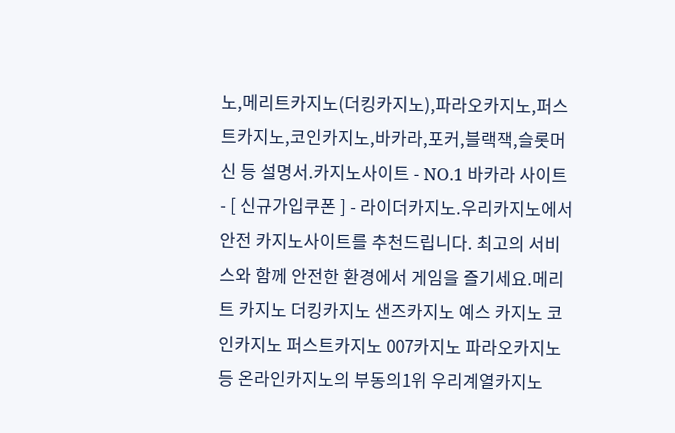노,메리트카지노(더킹카지노),파라오카지노,퍼스트카지노,코인카지노,바카라,포커,블랙잭,슬롯머신 등 설명서.카지노사이트 - NO.1 바카라 사이트 - [ 신규가입쿠폰 ] - 라이더카지노.우리카지노에서 안전 카지노사이트를 추천드립니다. 최고의 서비스와 함께 안전한 환경에서 게임을 즐기세요.메리트 카지노 더킹카지노 샌즈카지노 예스 카지노 코인카지노 퍼스트카지노 007카지노 파라오카지노등 온라인카지노의 부동의1위 우리계열카지노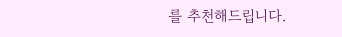를 추천해드립니다.